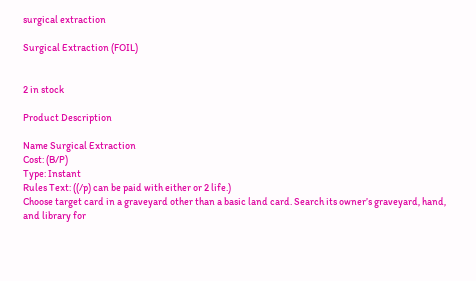surgical extraction

Surgical Extraction (FOIL)


2 in stock

Product Description

Name Surgical Extraction
Cost: (B/P)
Type: Instant
Rules Text: ((/p) can be paid with either or 2 life.)
Choose target card in a graveyard other than a basic land card. Search its owner’s graveyard, hand, and library for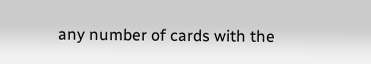any number of cards with the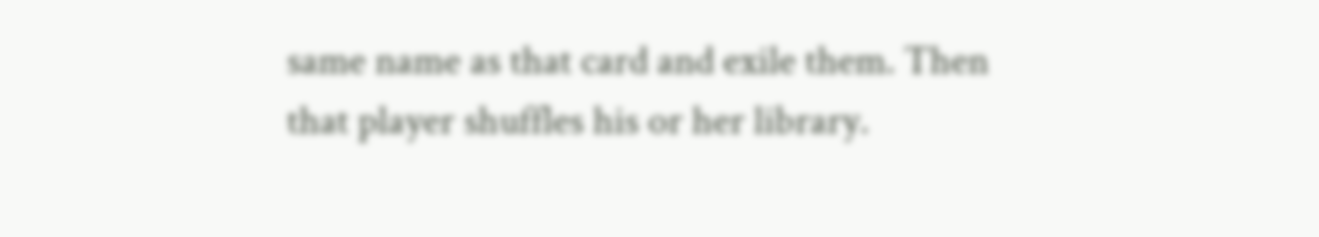same name as that card and exile them. Then that player shuffles his or her library.